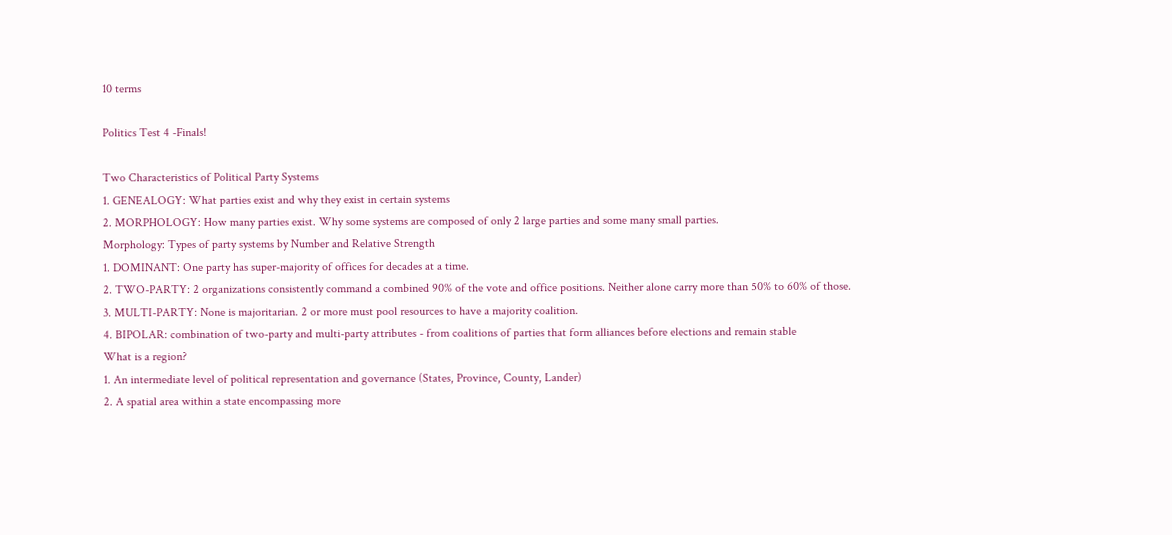10 terms

Politics Test 4 -Finals!

Two Characteristics of Political Party Systems
1. GENEALOGY: What parties exist and why they exist in certain systems
2. MORPHOLOGY: How many parties exist. Why some systems are composed of only 2 large parties and some many small parties.
Morphology: Types of party systems by Number and Relative Strength
1. DOMINANT: One party has super-majority of offices for decades at a time.
2. TWO-PARTY: 2 organizations consistently command a combined 90% of the vote and office positions. Neither alone carry more than 50% to 60% of those.
3. MULTI-PARTY: None is majoritarian. 2 or more must pool resources to have a majority coalition.
4. BIPOLAR: combination of two-party and multi-party attributes - from coalitions of parties that form alliances before elections and remain stable
What is a region?
1. An intermediate level of political representation and governance (States, Province, County, Lander)
2. A spatial area within a state encompassing more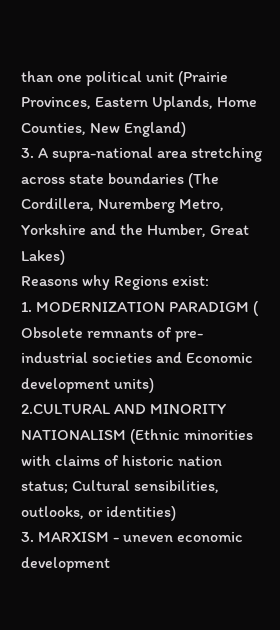than one political unit (Prairie Provinces, Eastern Uplands, Home Counties, New England)
3. A supra-national area stretching across state boundaries (The Cordillera, Nuremberg Metro, Yorkshire and the Humber, Great Lakes)
Reasons why Regions exist:
1. MODERNIZATION PARADIGM ( Obsolete remnants of pre-industrial societies and Economic development units)
2.CULTURAL AND MINORITY NATIONALISM (Ethnic minorities with claims of historic nation status; Cultural sensibilities, outlooks, or identities)
3. MARXISM - uneven economic development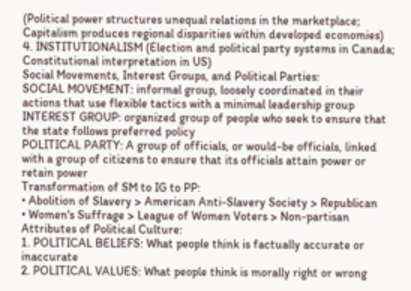(Political power structures unequal relations in the marketplace; Capitalism produces regional disparities within developed economies)
4. INSTITUTIONALISM (Election and political party systems in Canada; Constitutional interpretation in US)
Social Movements, Interest Groups, and Political Parties:
SOCIAL MOVEMENT: informal group, loosely coordinated in their actions that use flexible tactics with a minimal leadership group
INTEREST GROUP: organized group of people who seek to ensure that the state follows preferred policy
POLITICAL PARTY: A group of officials, or would-be officials, linked with a group of citizens to ensure that its officials attain power or retain power
Transformation of SM to IG to PP:
• Abolition of Slavery > American Anti-Slavery Society > Republican
• Women's Suffrage > League of Women Voters > Non-partisan
Attributes of Political Culture:
1. POLITICAL BELIEFS: What people think is factually accurate or inaccurate
2. POLITICAL VALUES: What people think is morally right or wrong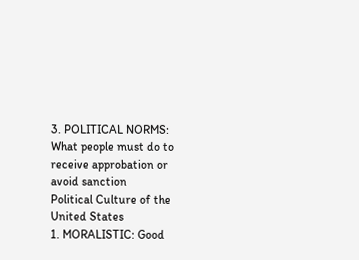3. POLITICAL NORMS: What people must do to receive approbation or avoid sanction
Political Culture of the United States
1. MORALISTIC: Good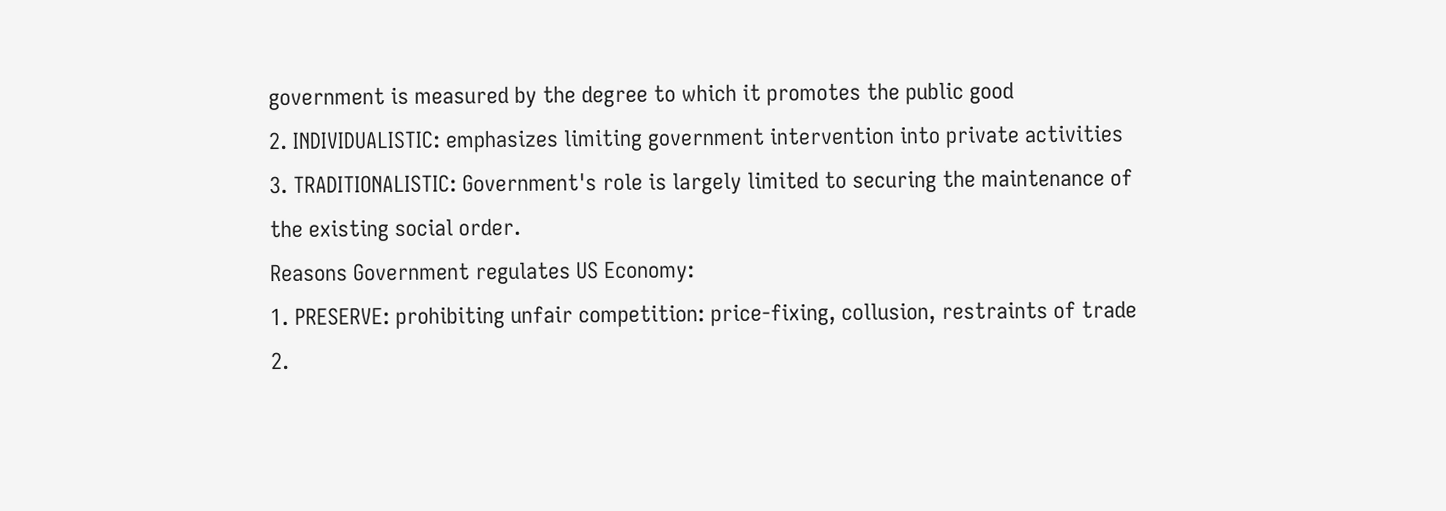government is measured by the degree to which it promotes the public good
2. INDIVIDUALISTIC: emphasizes limiting government intervention into private activities
3. TRADITIONALISTIC: Government's role is largely limited to securing the maintenance of the existing social order.
Reasons Government regulates US Economy:
1. PRESERVE: prohibiting unfair competition: price-fixing, collusion, restraints of trade
2.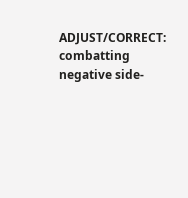ADJUST/CORRECT: combatting negative side-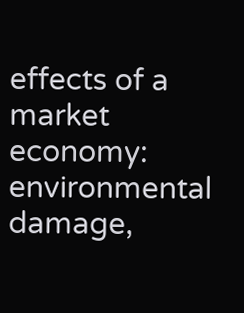effects of a market economy: environmental damage,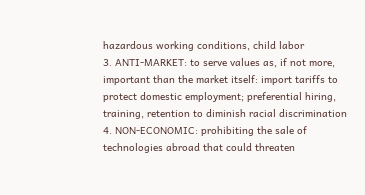hazardous working conditions, child labor
3. ANTI-MARKET: to serve values as, if not more, important than the market itself: import tariffs to protect domestic employment; preferential hiring, training, retention to diminish racial discrimination
4. NON-ECONOMIC: prohibiting the sale of technologies abroad that could threaten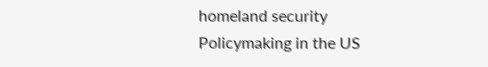homeland security
Policymaking in the US